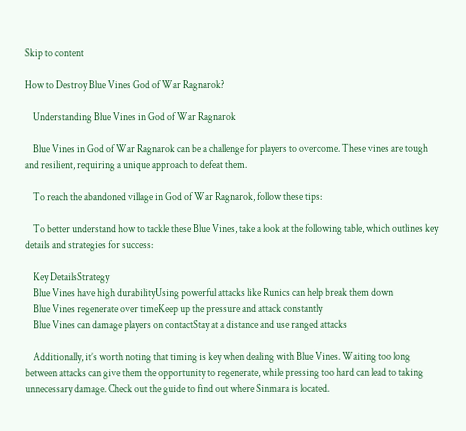Skip to content

How to Destroy Blue Vines God of War Ragnarok?

    Understanding Blue Vines in God of War Ragnarok

    Blue Vines in God of War Ragnarok can be a challenge for players to overcome. These vines are tough and resilient, requiring a unique approach to defeat them.

    To reach the abandoned village in God of War Ragnarok, follow these tips:

    To better understand how to tackle these Blue Vines, take a look at the following table, which outlines key details and strategies for success:

    Key DetailsStrategy
    Blue Vines have high durabilityUsing powerful attacks like Runics can help break them down
    Blue Vines regenerate over timeKeep up the pressure and attack constantly
    Blue Vines can damage players on contactStay at a distance and use ranged attacks

    Additionally, it’s worth noting that timing is key when dealing with Blue Vines. Waiting too long between attacks can give them the opportunity to regenerate, while pressing too hard can lead to taking unnecessary damage. Check out the guide to find out where Sinmara is located.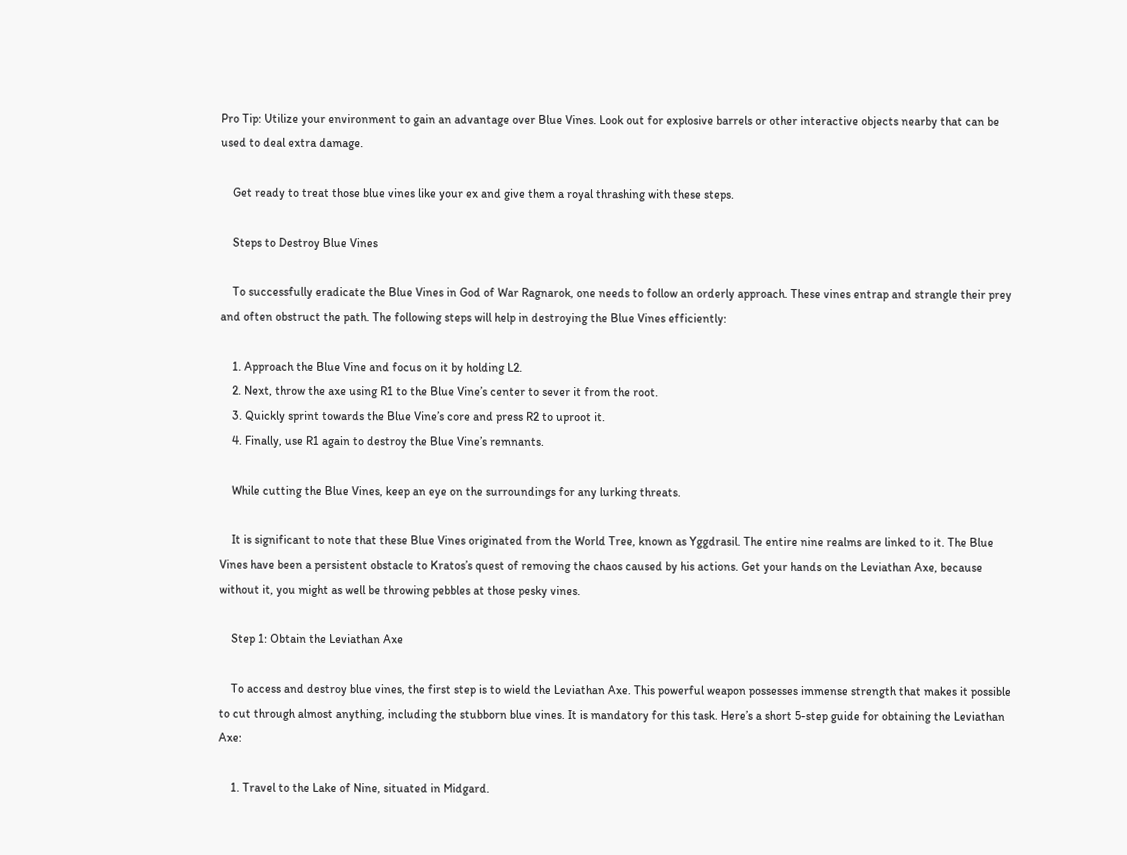Pro Tip: Utilize your environment to gain an advantage over Blue Vines. Look out for explosive barrels or other interactive objects nearby that can be used to deal extra damage.

    Get ready to treat those blue vines like your ex and give them a royal thrashing with these steps.

    Steps to Destroy Blue Vines

    To successfully eradicate the Blue Vines in God of War Ragnarok, one needs to follow an orderly approach. These vines entrap and strangle their prey and often obstruct the path. The following steps will help in destroying the Blue Vines efficiently:

    1. Approach the Blue Vine and focus on it by holding L2.
    2. Next, throw the axe using R1 to the Blue Vine’s center to sever it from the root.
    3. Quickly sprint towards the Blue Vine’s core and press R2 to uproot it.
    4. Finally, use R1 again to destroy the Blue Vine’s remnants.

    While cutting the Blue Vines, keep an eye on the surroundings for any lurking threats.

    It is significant to note that these Blue Vines originated from the World Tree, known as Yggdrasil. The entire nine realms are linked to it. The Blue Vines have been a persistent obstacle to Kratos’s quest of removing the chaos caused by his actions. Get your hands on the Leviathan Axe, because without it, you might as well be throwing pebbles at those pesky vines.

    Step 1: Obtain the Leviathan Axe

    To access and destroy blue vines, the first step is to wield the Leviathan Axe. This powerful weapon possesses immense strength that makes it possible to cut through almost anything, including the stubborn blue vines. It is mandatory for this task. Here’s a short 5-step guide for obtaining the Leviathan Axe:

    1. Travel to the Lake of Nine, situated in Midgard.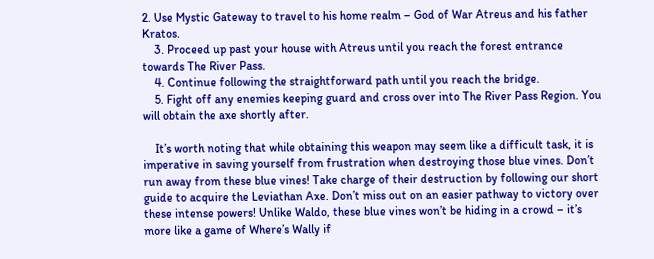2. Use Mystic Gateway to travel to his home realm – God of War Atreus and his father Kratos.
    3. Proceed up past your house with Atreus until you reach the forest entrance towards The River Pass.
    4. Continue following the straightforward path until you reach the bridge.
    5. Fight off any enemies keeping guard and cross over into The River Pass Region. You will obtain the axe shortly after.

    It’s worth noting that while obtaining this weapon may seem like a difficult task, it is imperative in saving yourself from frustration when destroying those blue vines. Don’t run away from these blue vines! Take charge of their destruction by following our short guide to acquire the Leviathan Axe. Don’t miss out on an easier pathway to victory over these intense powers! Unlike Waldo, these blue vines won’t be hiding in a crowd – it’s more like a game of Where’s Wally if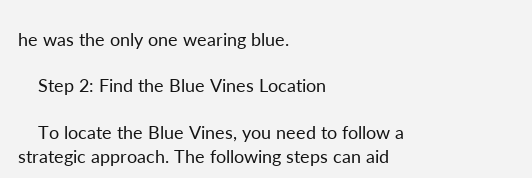he was the only one wearing blue.

    Step 2: Find the Blue Vines Location

    To locate the Blue Vines, you need to follow a strategic approach. The following steps can aid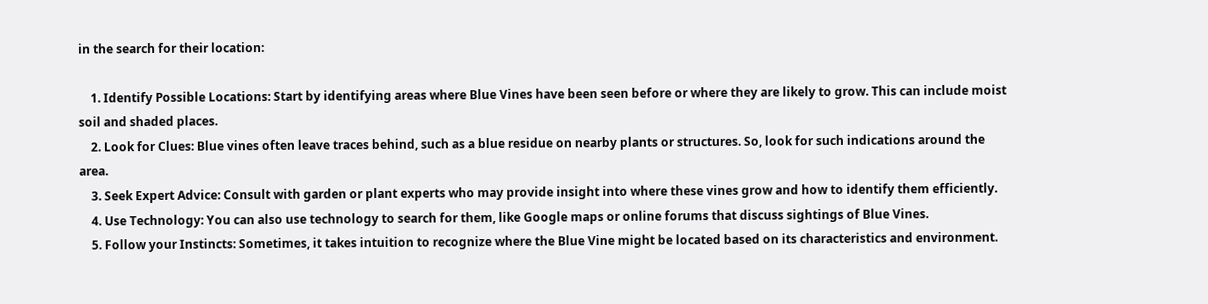in the search for their location:

    1. Identify Possible Locations: Start by identifying areas where Blue Vines have been seen before or where they are likely to grow. This can include moist soil and shaded places.
    2. Look for Clues: Blue vines often leave traces behind, such as a blue residue on nearby plants or structures. So, look for such indications around the area.
    3. Seek Expert Advice: Consult with garden or plant experts who may provide insight into where these vines grow and how to identify them efficiently.
    4. Use Technology: You can also use technology to search for them, like Google maps or online forums that discuss sightings of Blue Vines.
    5. Follow your Instincts: Sometimes, it takes intuition to recognize where the Blue Vine might be located based on its characteristics and environment.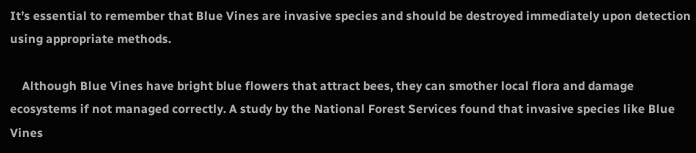It’s essential to remember that Blue Vines are invasive species and should be destroyed immediately upon detection using appropriate methods.

    Although Blue Vines have bright blue flowers that attract bees, they can smother local flora and damage ecosystems if not managed correctly. A study by the National Forest Services found that invasive species like Blue Vines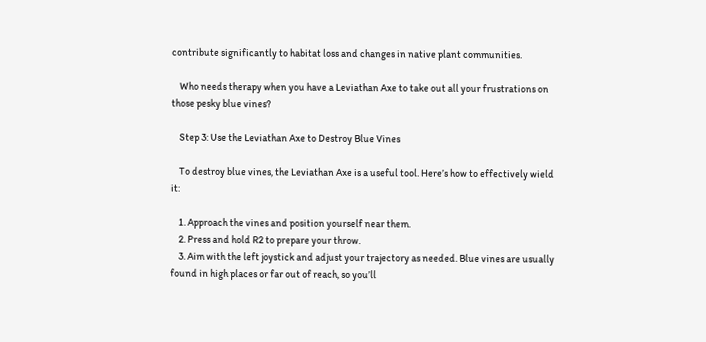contribute significantly to habitat loss and changes in native plant communities.

    Who needs therapy when you have a Leviathan Axe to take out all your frustrations on those pesky blue vines?

    Step 3: Use the Leviathan Axe to Destroy Blue Vines

    To destroy blue vines, the Leviathan Axe is a useful tool. Here’s how to effectively wield it:

    1. Approach the vines and position yourself near them.
    2. Press and hold R2 to prepare your throw.
    3. Aim with the left joystick and adjust your trajectory as needed. Blue vines are usually found in high places or far out of reach, so you’ll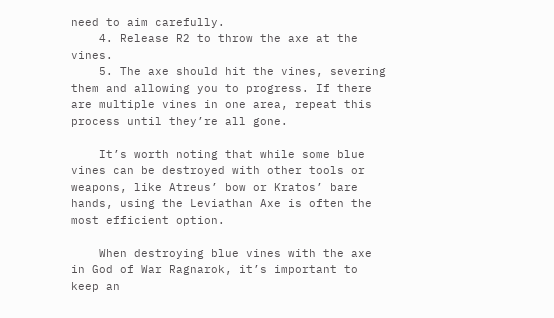need to aim carefully.
    4. Release R2 to throw the axe at the vines.
    5. The axe should hit the vines, severing them and allowing you to progress. If there are multiple vines in one area, repeat this process until they’re all gone.

    It’s worth noting that while some blue vines can be destroyed with other tools or weapons, like Atreus’ bow or Kratos’ bare hands, using the Leviathan Axe is often the most efficient option.

    When destroying blue vines with the axe in God of War Ragnarok, it’s important to keep an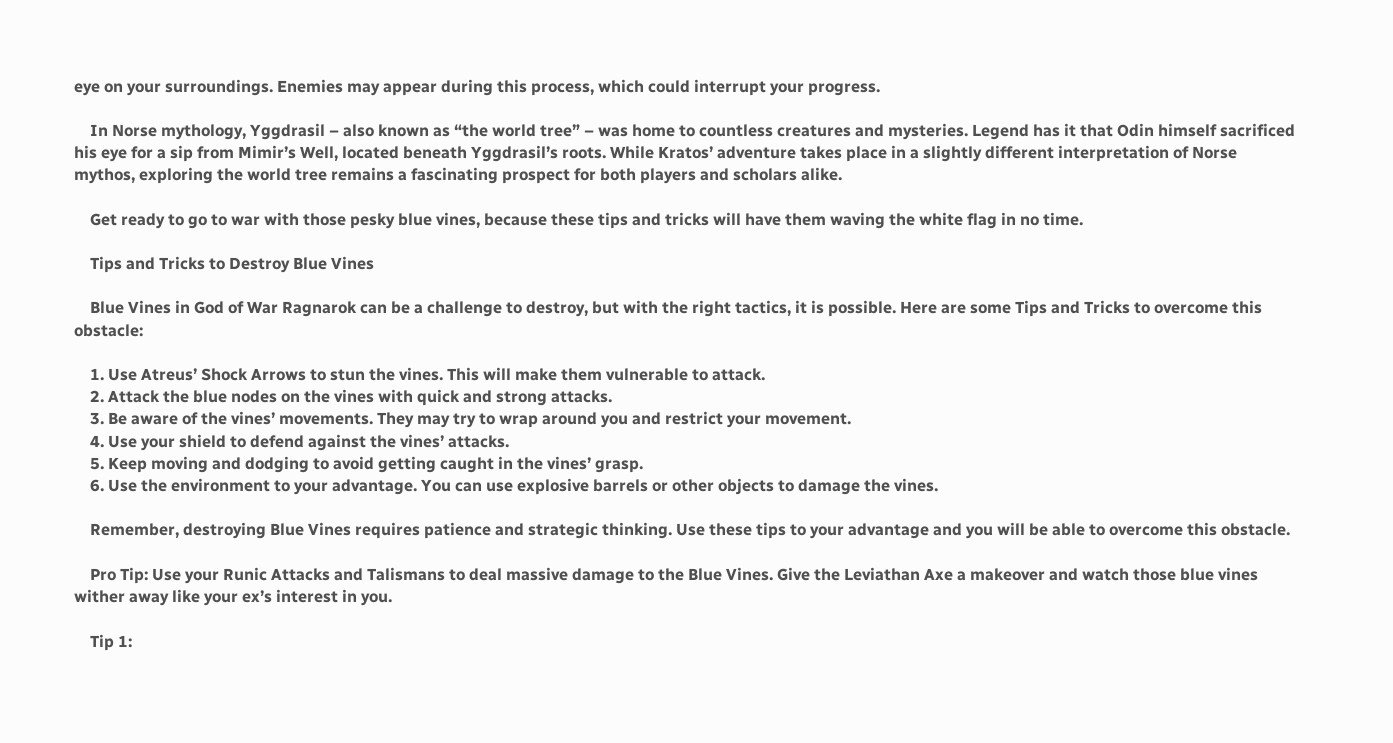eye on your surroundings. Enemies may appear during this process, which could interrupt your progress.

    In Norse mythology, Yggdrasil – also known as “the world tree” – was home to countless creatures and mysteries. Legend has it that Odin himself sacrificed his eye for a sip from Mimir’s Well, located beneath Yggdrasil’s roots. While Kratos’ adventure takes place in a slightly different interpretation of Norse mythos, exploring the world tree remains a fascinating prospect for both players and scholars alike.

    Get ready to go to war with those pesky blue vines, because these tips and tricks will have them waving the white flag in no time.

    Tips and Tricks to Destroy Blue Vines

    Blue Vines in God of War Ragnarok can be a challenge to destroy, but with the right tactics, it is possible. Here are some Tips and Tricks to overcome this obstacle:

    1. Use Atreus’ Shock Arrows to stun the vines. This will make them vulnerable to attack.
    2. Attack the blue nodes on the vines with quick and strong attacks.
    3. Be aware of the vines’ movements. They may try to wrap around you and restrict your movement.
    4. Use your shield to defend against the vines’ attacks.
    5. Keep moving and dodging to avoid getting caught in the vines’ grasp.
    6. Use the environment to your advantage. You can use explosive barrels or other objects to damage the vines.

    Remember, destroying Blue Vines requires patience and strategic thinking. Use these tips to your advantage and you will be able to overcome this obstacle.

    Pro Tip: Use your Runic Attacks and Talismans to deal massive damage to the Blue Vines. Give the Leviathan Axe a makeover and watch those blue vines wither away like your ex’s interest in you.

    Tip 1: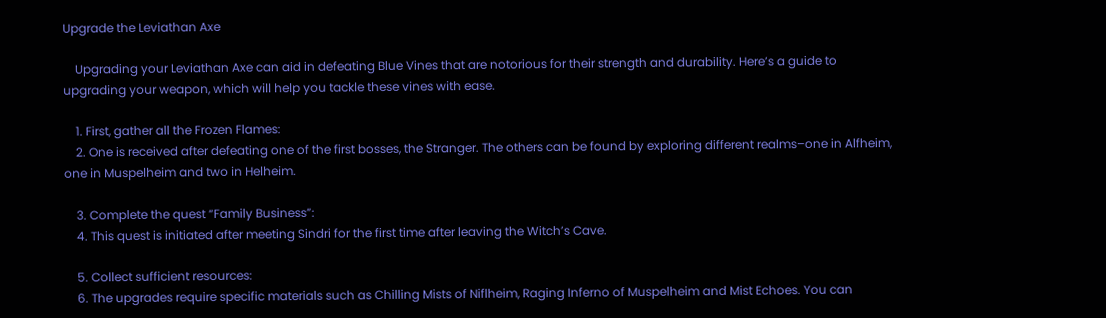Upgrade the Leviathan Axe

    Upgrading your Leviathan Axe can aid in defeating Blue Vines that are notorious for their strength and durability. Here’s a guide to upgrading your weapon, which will help you tackle these vines with ease.

    1. First, gather all the Frozen Flames:
    2. One is received after defeating one of the first bosses, the Stranger. The others can be found by exploring different realms–one in Alfheim, one in Muspelheim and two in Helheim.

    3. Complete the quest “Family Business”:
    4. This quest is initiated after meeting Sindri for the first time after leaving the Witch’s Cave.

    5. Collect sufficient resources:
    6. The upgrades require specific materials such as Chilling Mists of Niflheim, Raging Inferno of Muspelheim and Mist Echoes. You can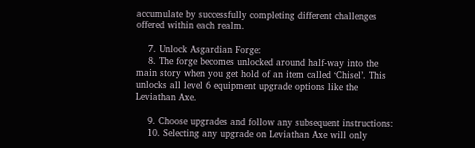accumulate by successfully completing different challenges offered within each realm.

    7. Unlock Asgardian Forge:
    8. The forge becomes unlocked around half-way into the main story when you get hold of an item called ‘Chisel’. This unlocks all level 6 equipment upgrade options like the Leviathan Axe.

    9. Choose upgrades and follow any subsequent instructions:
    10. Selecting any upgrade on Leviathan Axe will only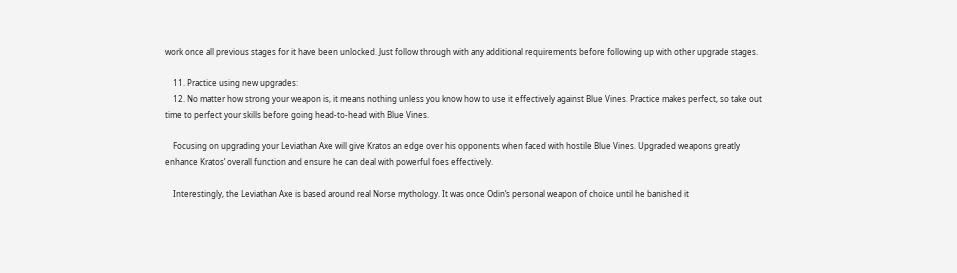work once all previous stages for it have been unlocked. Just follow through with any additional requirements before following up with other upgrade stages.

    11. Practice using new upgrades:
    12. No matter how strong your weapon is, it means nothing unless you know how to use it effectively against Blue Vines. Practice makes perfect, so take out time to perfect your skills before going head-to-head with Blue Vines.

    Focusing on upgrading your Leviathan Axe will give Kratos an edge over his opponents when faced with hostile Blue Vines. Upgraded weapons greatly enhance Kratos’ overall function and ensure he can deal with powerful foes effectively.

    Interestingly, the Leviathan Axe is based around real Norse mythology. It was once Odin’s personal weapon of choice until he banished it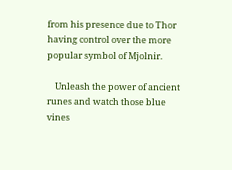from his presence due to Thor having control over the more popular symbol of Mjolnir.

    Unleash the power of ancient runes and watch those blue vines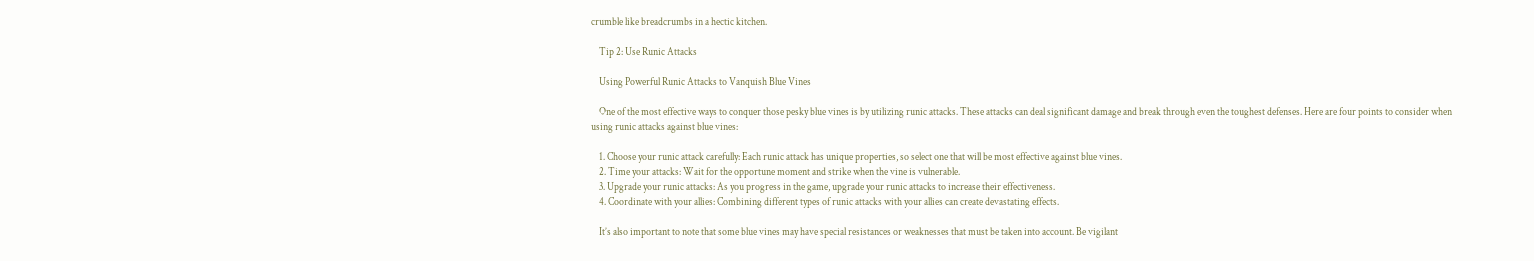crumble like breadcrumbs in a hectic kitchen.

    Tip 2: Use Runic Attacks

    Using Powerful Runic Attacks to Vanquish Blue Vines

    One of the most effective ways to conquer those pesky blue vines is by utilizing runic attacks. These attacks can deal significant damage and break through even the toughest defenses. Here are four points to consider when using runic attacks against blue vines:

    1. Choose your runic attack carefully: Each runic attack has unique properties, so select one that will be most effective against blue vines.
    2. Time your attacks: Wait for the opportune moment and strike when the vine is vulnerable.
    3. Upgrade your runic attacks: As you progress in the game, upgrade your runic attacks to increase their effectiveness.
    4. Coordinate with your allies: Combining different types of runic attacks with your allies can create devastating effects.

    It’s also important to note that some blue vines may have special resistances or weaknesses that must be taken into account. Be vigilant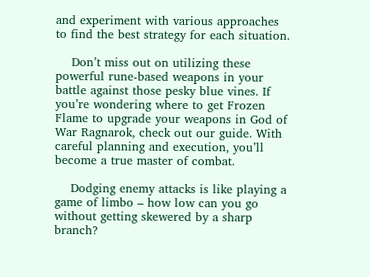and experiment with various approaches to find the best strategy for each situation.

    Don’t miss out on utilizing these powerful rune-based weapons in your battle against those pesky blue vines. If you’re wondering where to get Frozen Flame to upgrade your weapons in God of War Ragnarok, check out our guide. With careful planning and execution, you’ll become a true master of combat.

    Dodging enemy attacks is like playing a game of limbo – how low can you go without getting skewered by a sharp branch?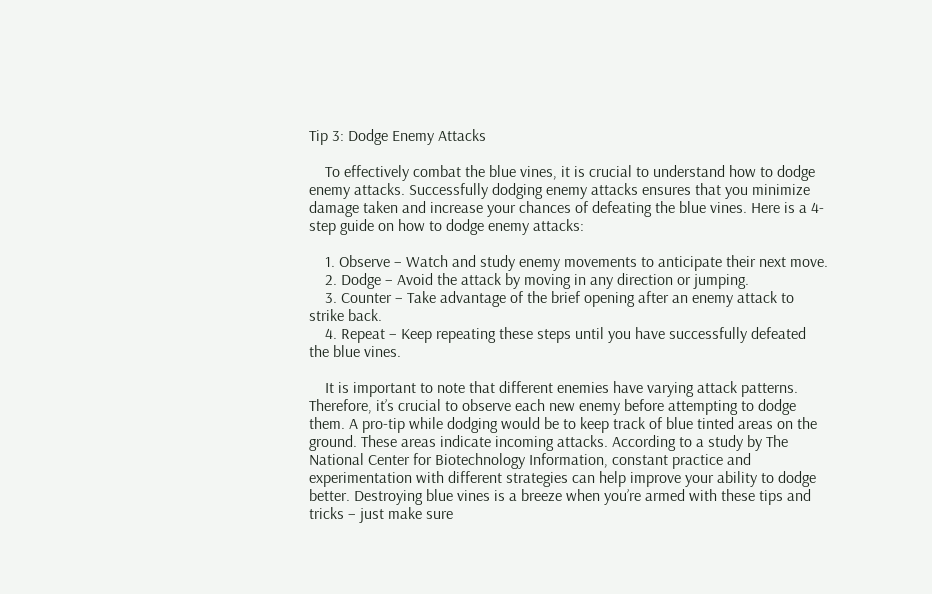Tip 3: Dodge Enemy Attacks

    To effectively combat the blue vines, it is crucial to understand how to dodge enemy attacks. Successfully dodging enemy attacks ensures that you minimize damage taken and increase your chances of defeating the blue vines. Here is a 4-step guide on how to dodge enemy attacks:

    1. Observe – Watch and study enemy movements to anticipate their next move.
    2. Dodge – Avoid the attack by moving in any direction or jumping.
    3. Counter – Take advantage of the brief opening after an enemy attack to strike back.
    4. Repeat – Keep repeating these steps until you have successfully defeated the blue vines.

    It is important to note that different enemies have varying attack patterns. Therefore, it’s crucial to observe each new enemy before attempting to dodge them. A pro-tip while dodging would be to keep track of blue tinted areas on the ground. These areas indicate incoming attacks. According to a study by The National Center for Biotechnology Information, constant practice and experimentation with different strategies can help improve your ability to dodge better. Destroying blue vines is a breeze when you’re armed with these tips and tricks – just make sure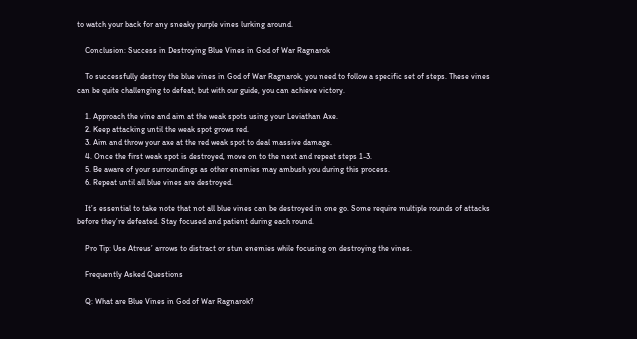to watch your back for any sneaky purple vines lurking around.

    Conclusion: Success in Destroying Blue Vines in God of War Ragnarok

    To successfully destroy the blue vines in God of War Ragnarok, you need to follow a specific set of steps. These vines can be quite challenging to defeat, but with our guide, you can achieve victory.

    1. Approach the vine and aim at the weak spots using your Leviathan Axe.
    2. Keep attacking until the weak spot grows red.
    3. Aim and throw your axe at the red weak spot to deal massive damage.
    4. Once the first weak spot is destroyed, move on to the next and repeat steps 1-3.
    5. Be aware of your surroundings as other enemies may ambush you during this process.
    6. Repeat until all blue vines are destroyed.

    It’s essential to take note that not all blue vines can be destroyed in one go. Some require multiple rounds of attacks before they’re defeated. Stay focused and patient during each round.

    Pro Tip: Use Atreus’ arrows to distract or stun enemies while focusing on destroying the vines.

    Frequently Asked Questions

    Q: What are Blue Vines in God of War Ragnarok?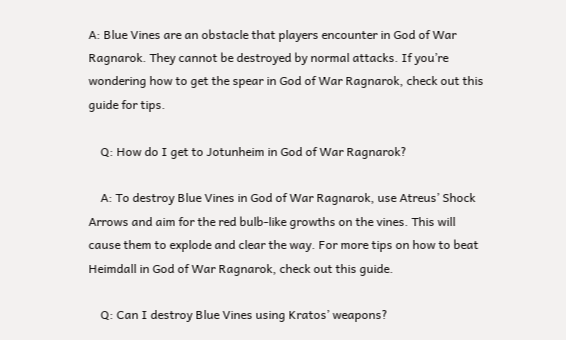A: Blue Vines are an obstacle that players encounter in God of War Ragnarok. They cannot be destroyed by normal attacks. If you’re wondering how to get the spear in God of War Ragnarok, check out this guide for tips.

    Q: How do I get to Jotunheim in God of War Ragnarok?

    A: To destroy Blue Vines in God of War Ragnarok, use Atreus’ Shock Arrows and aim for the red bulb-like growths on the vines. This will cause them to explode and clear the way. For more tips on how to beat Heimdall in God of War Ragnarok, check out this guide.

    Q: Can I destroy Blue Vines using Kratos’ weapons?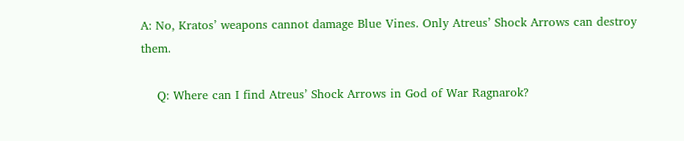A: No, Kratos’ weapons cannot damage Blue Vines. Only Atreus’ Shock Arrows can destroy them.

    Q: Where can I find Atreus’ Shock Arrows in God of War Ragnarok?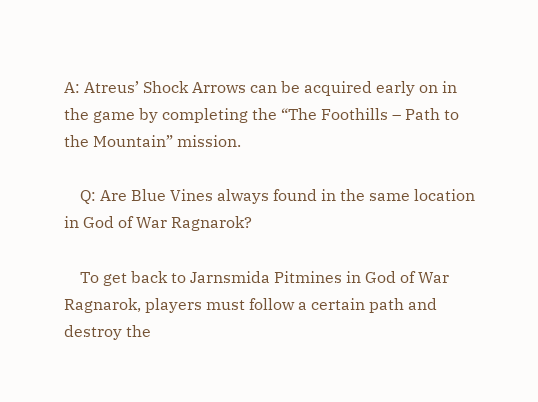A: Atreus’ Shock Arrows can be acquired early on in the game by completing the “The Foothills – Path to the Mountain” mission.

    Q: Are Blue Vines always found in the same location in God of War Ragnarok?

    To get back to Jarnsmida Pitmines in God of War Ragnarok, players must follow a certain path and destroy the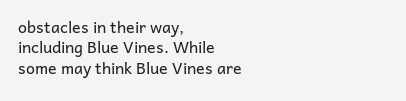obstacles in their way, including Blue Vines. While some may think Blue Vines are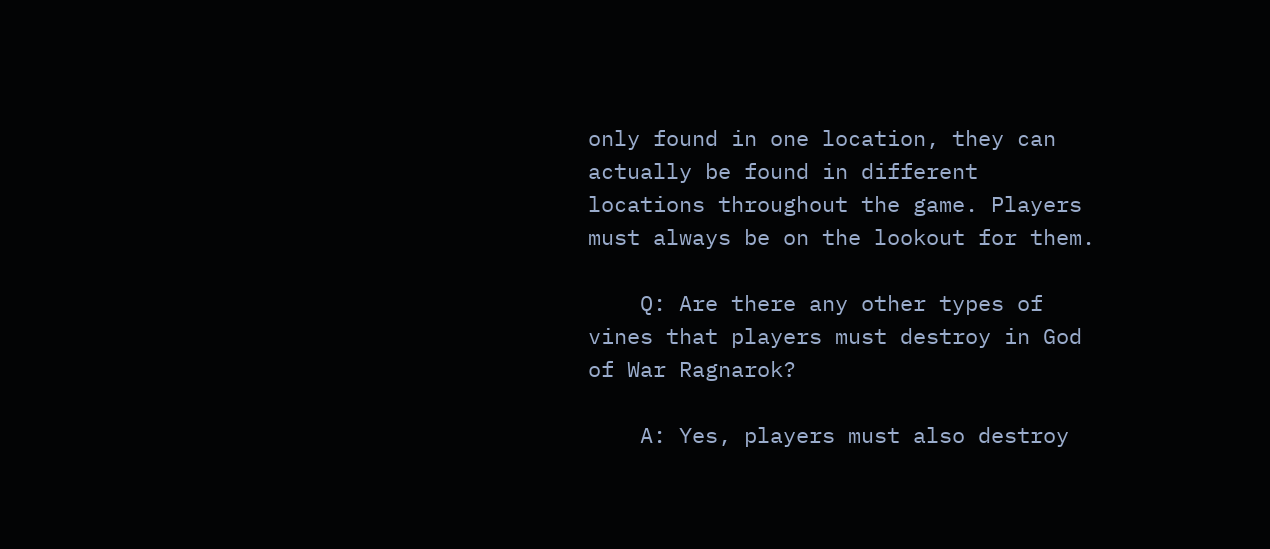only found in one location, they can actually be found in different locations throughout the game. Players must always be on the lookout for them.

    Q: Are there any other types of vines that players must destroy in God of War Ragnarok?

    A: Yes, players must also destroy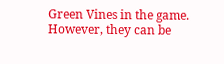Green Vines in the game. However, they can be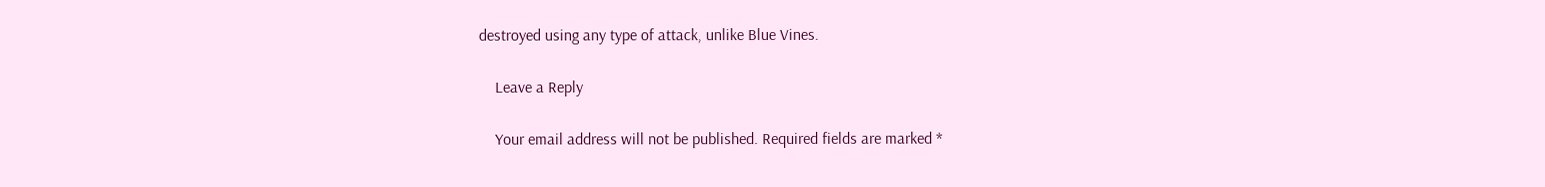destroyed using any type of attack, unlike Blue Vines.

    Leave a Reply

    Your email address will not be published. Required fields are marked *